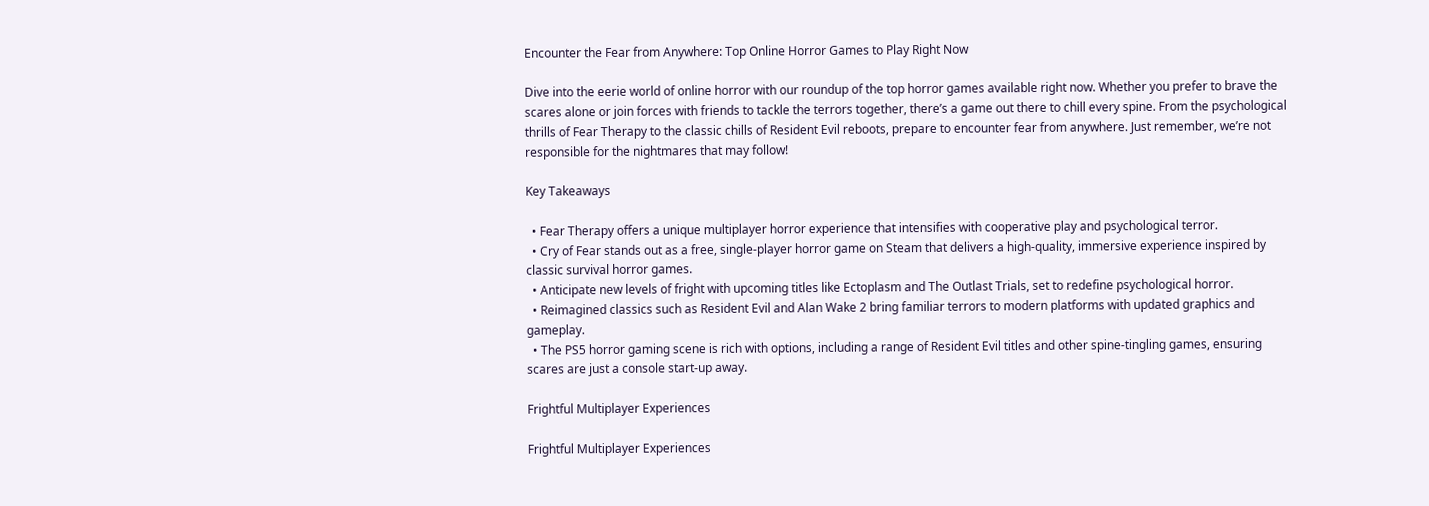Encounter the Fear from Anywhere: Top Online Horror Games to Play Right Now

Dive into the eerie world of online horror with our roundup of the top horror games available right now. Whether you prefer to brave the scares alone or join forces with friends to tackle the terrors together, there’s a game out there to chill every spine. From the psychological thrills of Fear Therapy to the classic chills of Resident Evil reboots, prepare to encounter fear from anywhere. Just remember, we’re not responsible for the nightmares that may follow!

Key Takeaways

  • Fear Therapy offers a unique multiplayer horror experience that intensifies with cooperative play and psychological terror.
  • Cry of Fear stands out as a free, single-player horror game on Steam that delivers a high-quality, immersive experience inspired by classic survival horror games.
  • Anticipate new levels of fright with upcoming titles like Ectoplasm and The Outlast Trials, set to redefine psychological horror.
  • Reimagined classics such as Resident Evil and Alan Wake 2 bring familiar terrors to modern platforms with updated graphics and gameplay.
  • The PS5 horror gaming scene is rich with options, including a range of Resident Evil titles and other spine-tingling games, ensuring scares are just a console start-up away.

Frightful Multiplayer Experiences

Frightful Multiplayer Experiences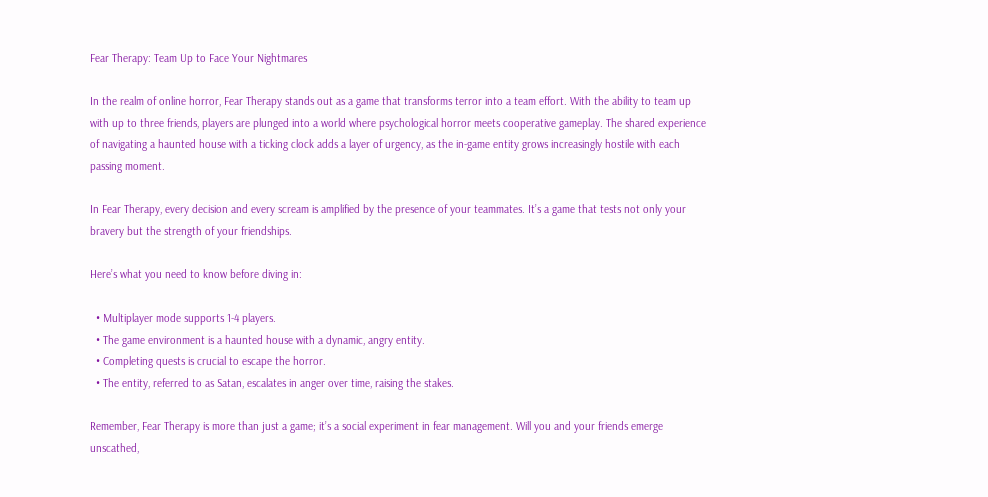Fear Therapy: Team Up to Face Your Nightmares

In the realm of online horror, Fear Therapy stands out as a game that transforms terror into a team effort. With the ability to team up with up to three friends, players are plunged into a world where psychological horror meets cooperative gameplay. The shared experience of navigating a haunted house with a ticking clock adds a layer of urgency, as the in-game entity grows increasingly hostile with each passing moment.

In Fear Therapy, every decision and every scream is amplified by the presence of your teammates. It’s a game that tests not only your bravery but the strength of your friendships.

Here’s what you need to know before diving in:

  • Multiplayer mode supports 1-4 players.
  • The game environment is a haunted house with a dynamic, angry entity.
  • Completing quests is crucial to escape the horror.
  • The entity, referred to as Satan, escalates in anger over time, raising the stakes.

Remember, Fear Therapy is more than just a game; it’s a social experiment in fear management. Will you and your friends emerge unscathed,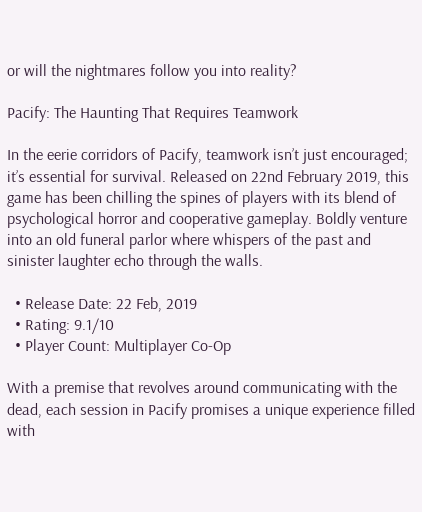or will the nightmares follow you into reality?

Pacify: The Haunting That Requires Teamwork

In the eerie corridors of Pacify, teamwork isn’t just encouraged; it’s essential for survival. Released on 22nd February 2019, this game has been chilling the spines of players with its blend of psychological horror and cooperative gameplay. Boldly venture into an old funeral parlor where whispers of the past and sinister laughter echo through the walls.

  • Release Date: 22 Feb, 2019
  • Rating: 9.1/10
  • Player Count: Multiplayer Co-Op

With a premise that revolves around communicating with the dead, each session in Pacify promises a unique experience filled with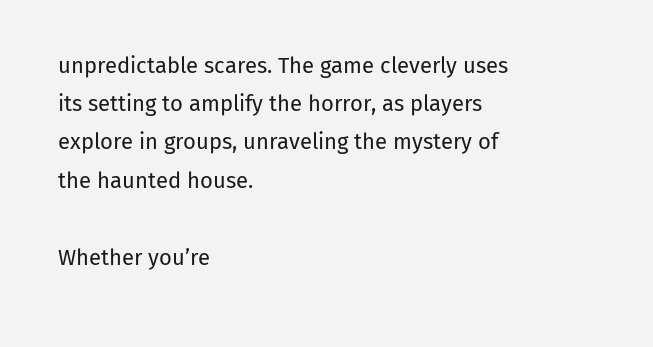unpredictable scares. The game cleverly uses its setting to amplify the horror, as players explore in groups, unraveling the mystery of the haunted house.

Whether you’re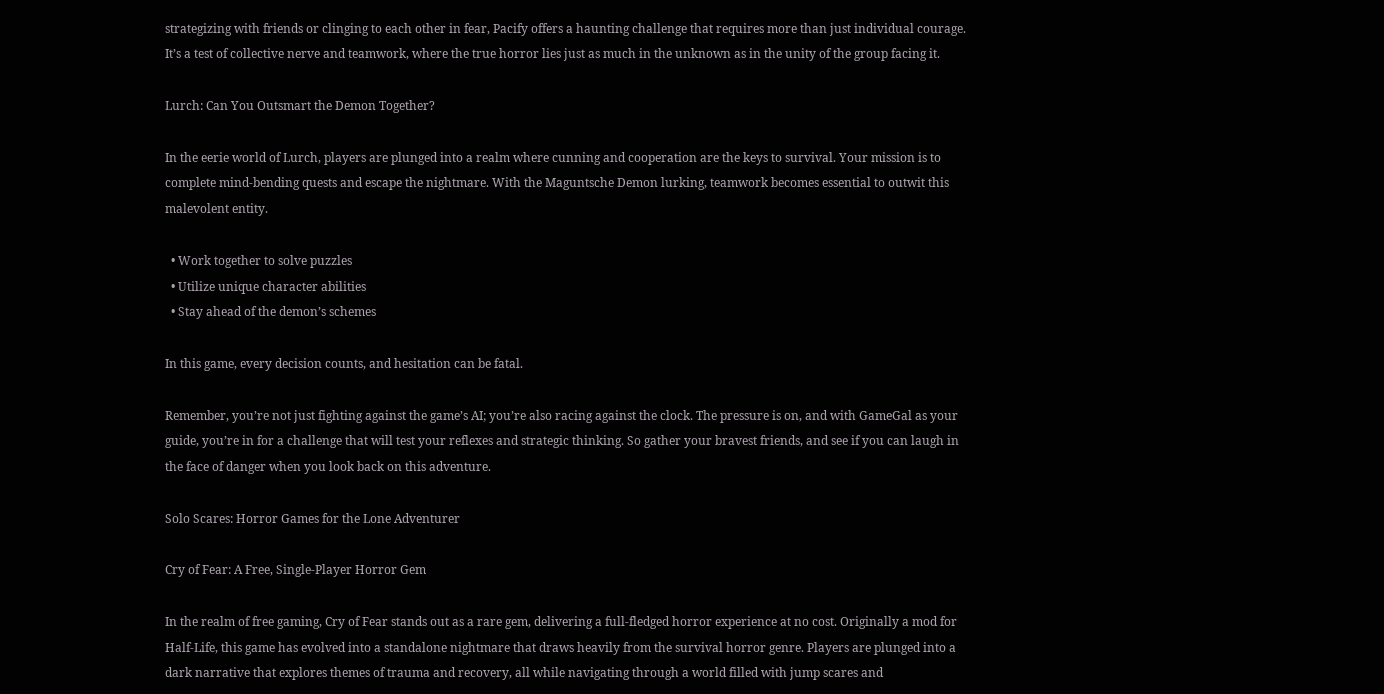strategizing with friends or clinging to each other in fear, Pacify offers a haunting challenge that requires more than just individual courage. It’s a test of collective nerve and teamwork, where the true horror lies just as much in the unknown as in the unity of the group facing it.

Lurch: Can You Outsmart the Demon Together?

In the eerie world of Lurch, players are plunged into a realm where cunning and cooperation are the keys to survival. Your mission is to complete mind-bending quests and escape the nightmare. With the Maguntsche Demon lurking, teamwork becomes essential to outwit this malevolent entity.

  • Work together to solve puzzles
  • Utilize unique character abilities
  • Stay ahead of the demon’s schemes

In this game, every decision counts, and hesitation can be fatal.

Remember, you’re not just fighting against the game’s AI; you’re also racing against the clock. The pressure is on, and with GameGal as your guide, you’re in for a challenge that will test your reflexes and strategic thinking. So gather your bravest friends, and see if you can laugh in the face of danger when you look back on this adventure.

Solo Scares: Horror Games for the Lone Adventurer

Cry of Fear: A Free, Single-Player Horror Gem

In the realm of free gaming, Cry of Fear stands out as a rare gem, delivering a full-fledged horror experience at no cost. Originally a mod for Half-Life, this game has evolved into a standalone nightmare that draws heavily from the survival horror genre. Players are plunged into a dark narrative that explores themes of trauma and recovery, all while navigating through a world filled with jump scares and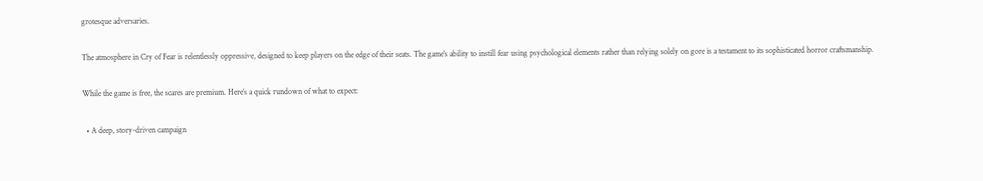grotesque adversaries.

The atmosphere in Cry of Fear is relentlessly oppressive, designed to keep players on the edge of their seats. The game’s ability to instill fear using psychological elements rather than relying solely on gore is a testament to its sophisticated horror craftsmanship.

While the game is free, the scares are premium. Here’s a quick rundown of what to expect:

  • A deep, story-driven campaign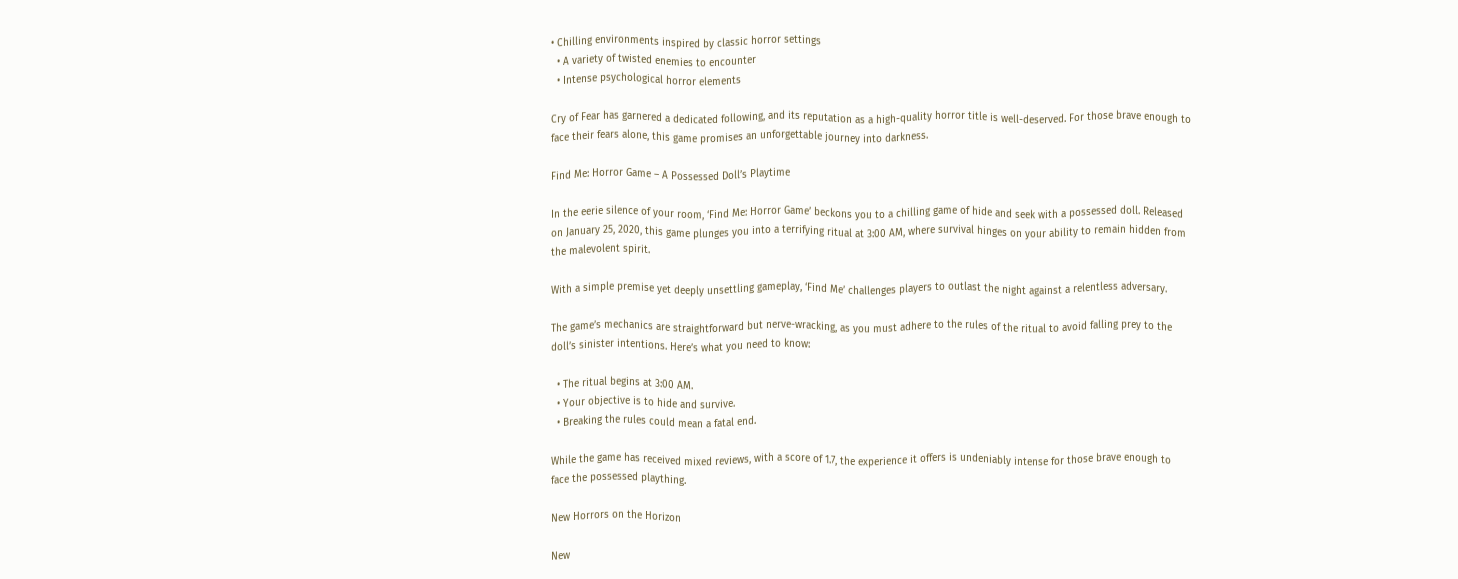• Chilling environments inspired by classic horror settings
  • A variety of twisted enemies to encounter
  • Intense psychological horror elements

Cry of Fear has garnered a dedicated following, and its reputation as a high-quality horror title is well-deserved. For those brave enough to face their fears alone, this game promises an unforgettable journey into darkness.

Find Me: Horror Game – A Possessed Doll’s Playtime

In the eerie silence of your room, ‘Find Me: Horror Game’ beckons you to a chilling game of hide and seek with a possessed doll. Released on January 25, 2020, this game plunges you into a terrifying ritual at 3:00 AM, where survival hinges on your ability to remain hidden from the malevolent spirit.

With a simple premise yet deeply unsettling gameplay, ‘Find Me’ challenges players to outlast the night against a relentless adversary.

The game’s mechanics are straightforward but nerve-wracking, as you must adhere to the rules of the ritual to avoid falling prey to the doll’s sinister intentions. Here’s what you need to know:

  • The ritual begins at 3:00 AM.
  • Your objective is to hide and survive.
  • Breaking the rules could mean a fatal end.

While the game has received mixed reviews, with a score of 1.7, the experience it offers is undeniably intense for those brave enough to face the possessed plaything.

New Horrors on the Horizon

New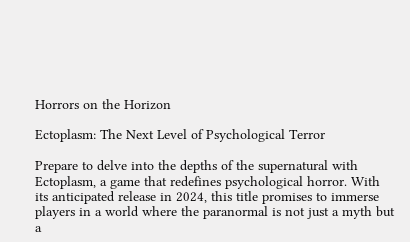Horrors on the Horizon

Ectoplasm: The Next Level of Psychological Terror

Prepare to delve into the depths of the supernatural with Ectoplasm, a game that redefines psychological horror. With its anticipated release in 2024, this title promises to immerse players in a world where the paranormal is not just a myth but a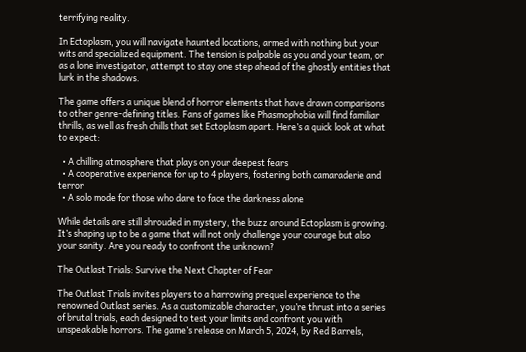terrifying reality.

In Ectoplasm, you will navigate haunted locations, armed with nothing but your wits and specialized equipment. The tension is palpable as you and your team, or as a lone investigator, attempt to stay one step ahead of the ghostly entities that lurk in the shadows.

The game offers a unique blend of horror elements that have drawn comparisons to other genre-defining titles. Fans of games like Phasmophobia will find familiar thrills, as well as fresh chills that set Ectoplasm apart. Here’s a quick look at what to expect:

  • A chilling atmosphere that plays on your deepest fears
  • A cooperative experience for up to 4 players, fostering both camaraderie and terror
  • A solo mode for those who dare to face the darkness alone

While details are still shrouded in mystery, the buzz around Ectoplasm is growing. It’s shaping up to be a game that will not only challenge your courage but also your sanity. Are you ready to confront the unknown?

The Outlast Trials: Survive the Next Chapter of Fear

The Outlast Trials invites players to a harrowing prequel experience to the renowned Outlast series. As a customizable character, you’re thrust into a series of brutal trials, each designed to test your limits and confront you with unspeakable horrors. The game’s release on March 5, 2024, by Red Barrels,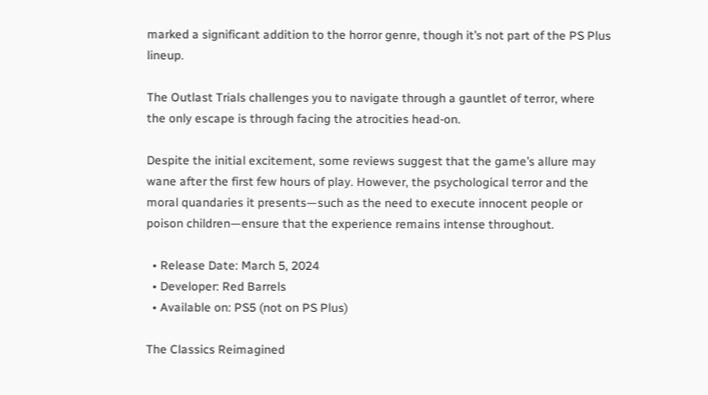marked a significant addition to the horror genre, though it’s not part of the PS Plus lineup.

The Outlast Trials challenges you to navigate through a gauntlet of terror, where the only escape is through facing the atrocities head-on.

Despite the initial excitement, some reviews suggest that the game’s allure may wane after the first few hours of play. However, the psychological terror and the moral quandaries it presents—such as the need to execute innocent people or poison children—ensure that the experience remains intense throughout.

  • Release Date: March 5, 2024
  • Developer: Red Barrels
  • Available on: PS5 (not on PS Plus)

The Classics Reimagined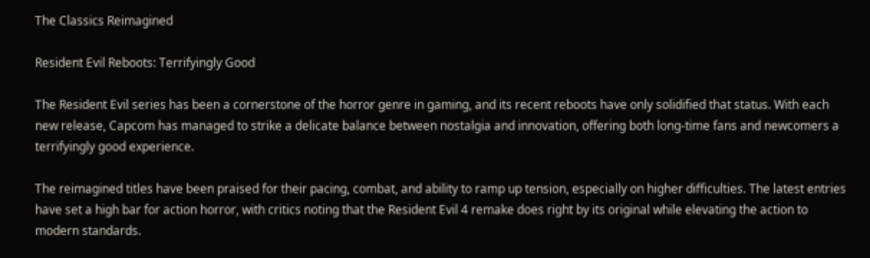The Classics Reimagined

Resident Evil Reboots: Terrifyingly Good

The Resident Evil series has been a cornerstone of the horror genre in gaming, and its recent reboots have only solidified that status. With each new release, Capcom has managed to strike a delicate balance between nostalgia and innovation, offering both long-time fans and newcomers a terrifyingly good experience.

The reimagined titles have been praised for their pacing, combat, and ability to ramp up tension, especially on higher difficulties. The latest entries have set a high bar for action horror, with critics noting that the Resident Evil 4 remake does right by its original while elevating the action to modern standards.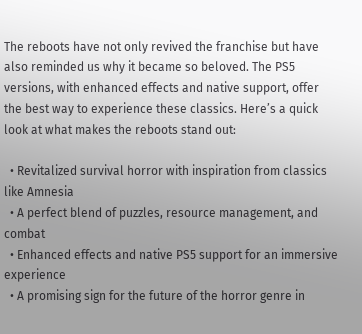The reboots have not only revived the franchise but have also reminded us why it became so beloved. The PS5 versions, with enhanced effects and native support, offer the best way to experience these classics. Here’s a quick look at what makes the reboots stand out:

  • Revitalized survival horror with inspiration from classics like Amnesia
  • A perfect blend of puzzles, resource management, and combat
  • Enhanced effects and native PS5 support for an immersive experience
  • A promising sign for the future of the horror genre in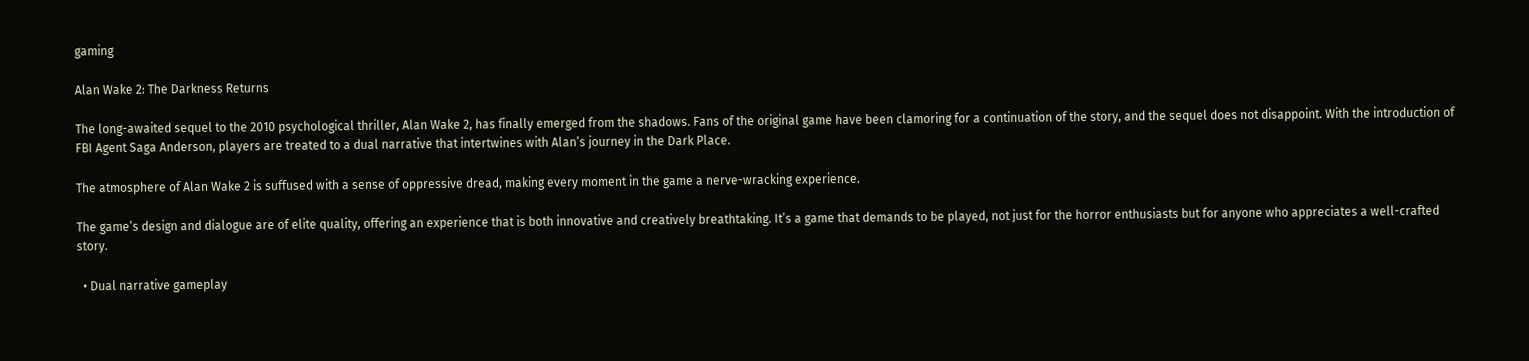gaming

Alan Wake 2: The Darkness Returns

The long-awaited sequel to the 2010 psychological thriller, Alan Wake 2, has finally emerged from the shadows. Fans of the original game have been clamoring for a continuation of the story, and the sequel does not disappoint. With the introduction of FBI Agent Saga Anderson, players are treated to a dual narrative that intertwines with Alan’s journey in the Dark Place.

The atmosphere of Alan Wake 2 is suffused with a sense of oppressive dread, making every moment in the game a nerve-wracking experience.

The game’s design and dialogue are of elite quality, offering an experience that is both innovative and creatively breathtaking. It’s a game that demands to be played, not just for the horror enthusiasts but for anyone who appreciates a well-crafted story.

  • Dual narrative gameplay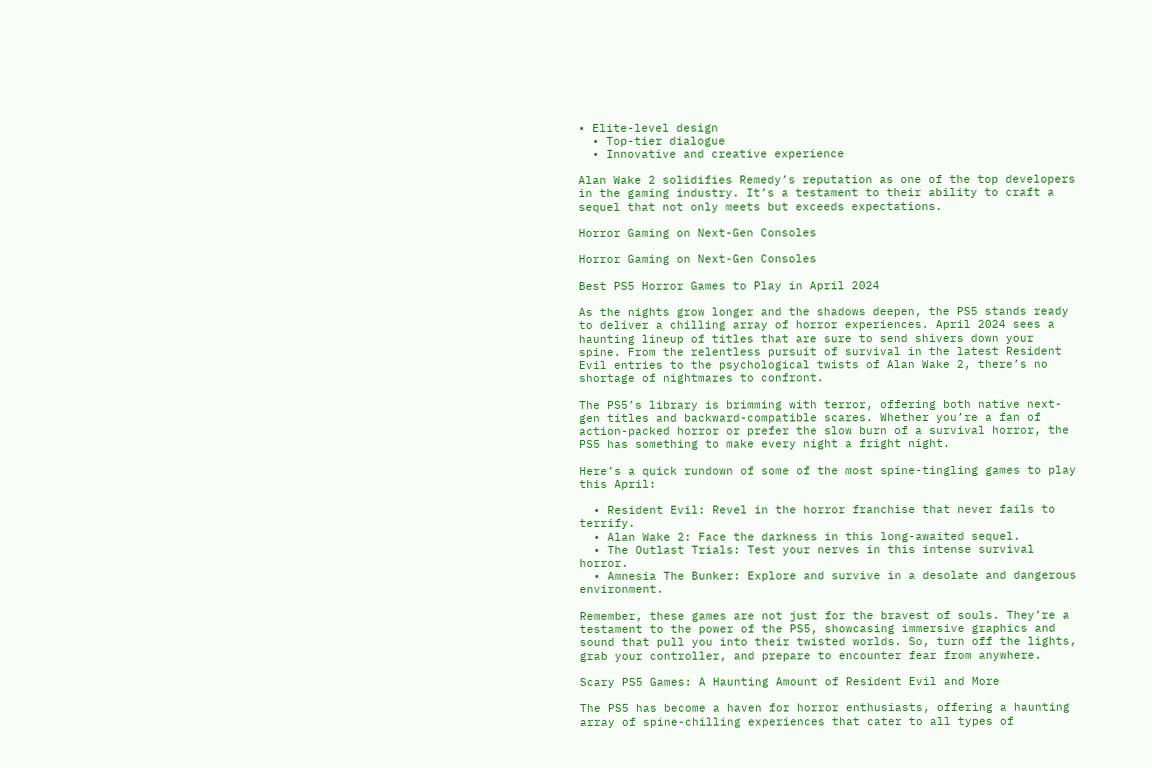• Elite-level design
  • Top-tier dialogue
  • Innovative and creative experience

Alan Wake 2 solidifies Remedy’s reputation as one of the top developers in the gaming industry. It’s a testament to their ability to craft a sequel that not only meets but exceeds expectations.

Horror Gaming on Next-Gen Consoles

Horror Gaming on Next-Gen Consoles

Best PS5 Horror Games to Play in April 2024

As the nights grow longer and the shadows deepen, the PS5 stands ready to deliver a chilling array of horror experiences. April 2024 sees a haunting lineup of titles that are sure to send shivers down your spine. From the relentless pursuit of survival in the latest Resident Evil entries to the psychological twists of Alan Wake 2, there’s no shortage of nightmares to confront.

The PS5’s library is brimming with terror, offering both native next-gen titles and backward-compatible scares. Whether you’re a fan of action-packed horror or prefer the slow burn of a survival horror, the PS5 has something to make every night a fright night.

Here’s a quick rundown of some of the most spine-tingling games to play this April:

  • Resident Evil: Revel in the horror franchise that never fails to terrify.
  • Alan Wake 2: Face the darkness in this long-awaited sequel.
  • The Outlast Trials: Test your nerves in this intense survival horror.
  • Amnesia The Bunker: Explore and survive in a desolate and dangerous environment.

Remember, these games are not just for the bravest of souls. They’re a testament to the power of the PS5, showcasing immersive graphics and sound that pull you into their twisted worlds. So, turn off the lights, grab your controller, and prepare to encounter fear from anywhere.

Scary PS5 Games: A Haunting Amount of Resident Evil and More

The PS5 has become a haven for horror enthusiasts, offering a haunting array of spine-chilling experiences that cater to all types of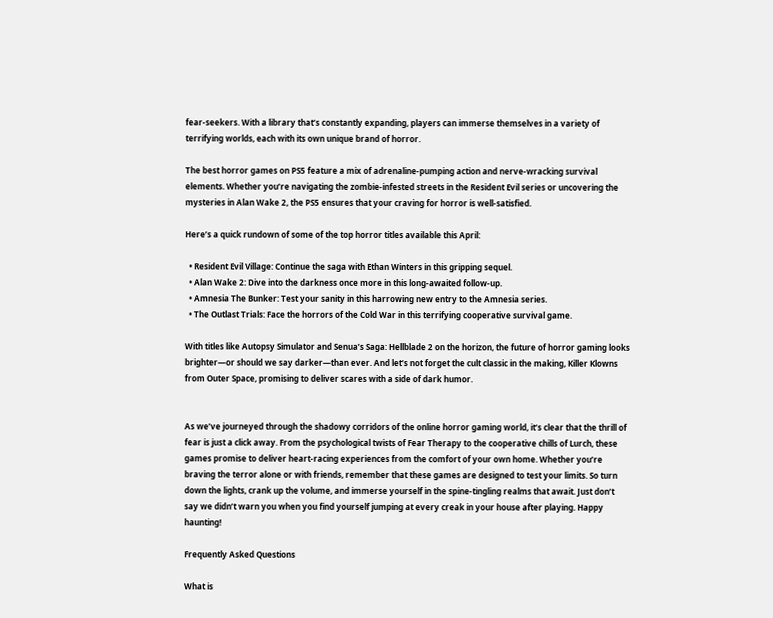fear-seekers. With a library that’s constantly expanding, players can immerse themselves in a variety of terrifying worlds, each with its own unique brand of horror.

The best horror games on PS5 feature a mix of adrenaline-pumping action and nerve-wracking survival elements. Whether you’re navigating the zombie-infested streets in the Resident Evil series or uncovering the mysteries in Alan Wake 2, the PS5 ensures that your craving for horror is well-satisfied.

Here’s a quick rundown of some of the top horror titles available this April:

  • Resident Evil Village: Continue the saga with Ethan Winters in this gripping sequel.
  • Alan Wake 2: Dive into the darkness once more in this long-awaited follow-up.
  • Amnesia The Bunker: Test your sanity in this harrowing new entry to the Amnesia series.
  • The Outlast Trials: Face the horrors of the Cold War in this terrifying cooperative survival game.

With titles like Autopsy Simulator and Senua’s Saga: Hellblade 2 on the horizon, the future of horror gaming looks brighter—or should we say darker—than ever. And let’s not forget the cult classic in the making, Killer Klowns from Outer Space, promising to deliver scares with a side of dark humor.


As we’ve journeyed through the shadowy corridors of the online horror gaming world, it’s clear that the thrill of fear is just a click away. From the psychological twists of Fear Therapy to the cooperative chills of Lurch, these games promise to deliver heart-racing experiences from the comfort of your own home. Whether you’re braving the terror alone or with friends, remember that these games are designed to test your limits. So turn down the lights, crank up the volume, and immerse yourself in the spine-tingling realms that await. Just don’t say we didn’t warn you when you find yourself jumping at every creak in your house after playing. Happy haunting!

Frequently Asked Questions

What is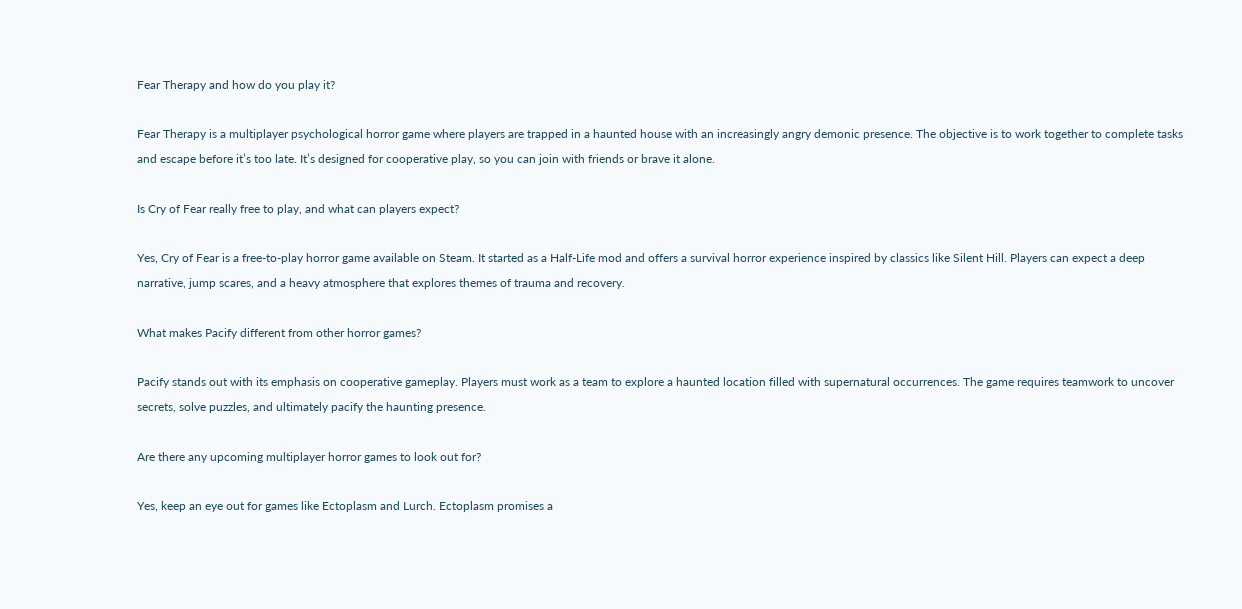Fear Therapy and how do you play it?

Fear Therapy is a multiplayer psychological horror game where players are trapped in a haunted house with an increasingly angry demonic presence. The objective is to work together to complete tasks and escape before it’s too late. It’s designed for cooperative play, so you can join with friends or brave it alone.

Is Cry of Fear really free to play, and what can players expect?

Yes, Cry of Fear is a free-to-play horror game available on Steam. It started as a Half-Life mod and offers a survival horror experience inspired by classics like Silent Hill. Players can expect a deep narrative, jump scares, and a heavy atmosphere that explores themes of trauma and recovery.

What makes Pacify different from other horror games?

Pacify stands out with its emphasis on cooperative gameplay. Players must work as a team to explore a haunted location filled with supernatural occurrences. The game requires teamwork to uncover secrets, solve puzzles, and ultimately pacify the haunting presence.

Are there any upcoming multiplayer horror games to look out for?

Yes, keep an eye out for games like Ectoplasm and Lurch. Ectoplasm promises a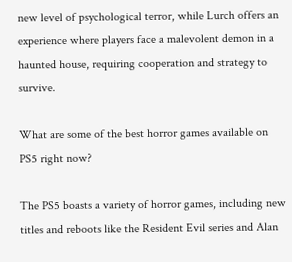new level of psychological terror, while Lurch offers an experience where players face a malevolent demon in a haunted house, requiring cooperation and strategy to survive.

What are some of the best horror games available on PS5 right now?

The PS5 boasts a variety of horror games, including new titles and reboots like the Resident Evil series and Alan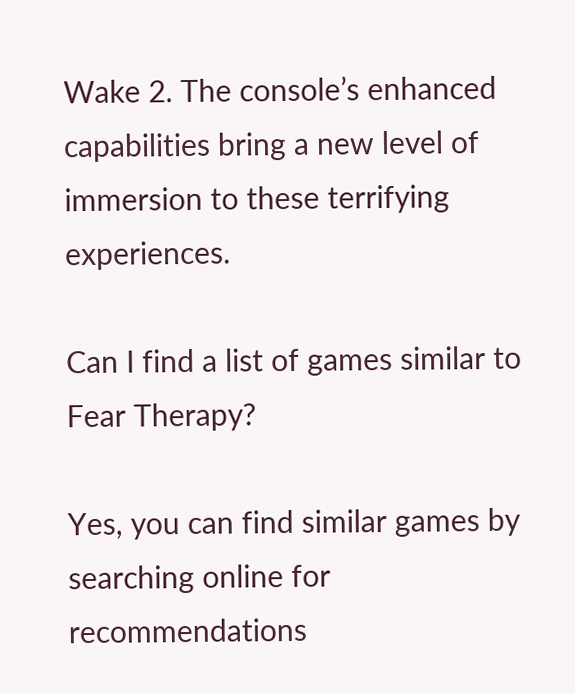Wake 2. The console’s enhanced capabilities bring a new level of immersion to these terrifying experiences.

Can I find a list of games similar to Fear Therapy?

Yes, you can find similar games by searching online for recommendations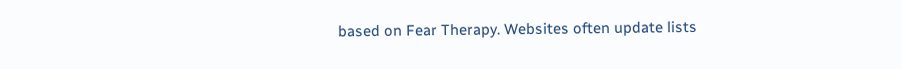based on Fear Therapy. Websites often update lists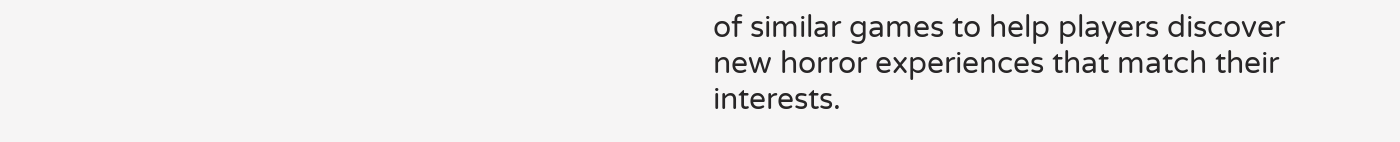of similar games to help players discover new horror experiences that match their interests.